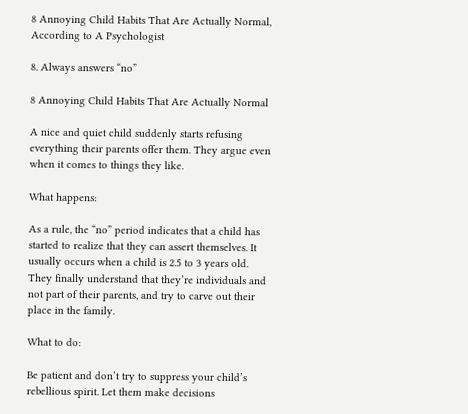8 Annoying Child Habits That Are Actually Normal, According to A Psychologist

8. Always answers “no”

8 Annoying Child Habits That Are Actually Normal

A nice and quiet child suddenly starts refusing everything their parents offer them. They argue even when it comes to things they like.

What happens:

As a rule, the “no” period indicates that a child has started to realize that they can assert themselves. It usually occurs when a child is 2.5 to 3 years old. They finally understand that they’re individuals and not part of their parents, and try to carve out their place in the family.

What to do:

Be patient and don’t try to suppress your child’s rebellious spirit. Let them make decisions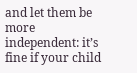and let them be more independent: it’s fine if your child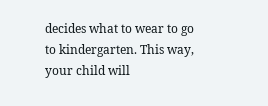decides what to wear to go to kindergarten. This way, your child will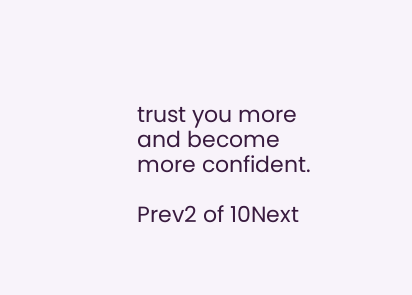trust you more and become more confident.

Prev2 of 10Next